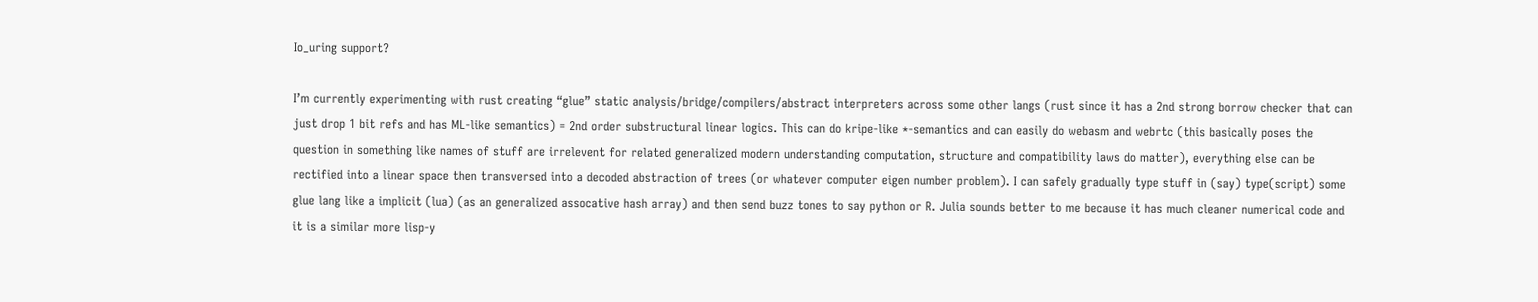Io_uring support?

I’m currently experimenting with rust creating “glue” static analysis/bridge/compilers/abstract interpreters across some other langs (rust since it has a 2nd strong borrow checker that can just drop 1 bit refs and has ML-like semantics) = 2nd order substructural linear logics. This can do kripe-like *-semantics and can easily do webasm and webrtc (this basically poses the question in something like names of stuff are irrelevent for related generalized modern understanding computation, structure and compatibility laws do matter), everything else can be rectified into a linear space then transversed into a decoded abstraction of trees (or whatever computer eigen number problem). I can safely gradually type stuff in (say) type(script) some glue lang like a implicit (lua) (as an generalized assocative hash array) and then send buzz tones to say python or R. Julia sounds better to me because it has much cleaner numerical code and it is a similar more lisp-y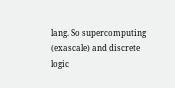lang. So supercomputing (exascale) and discrete logic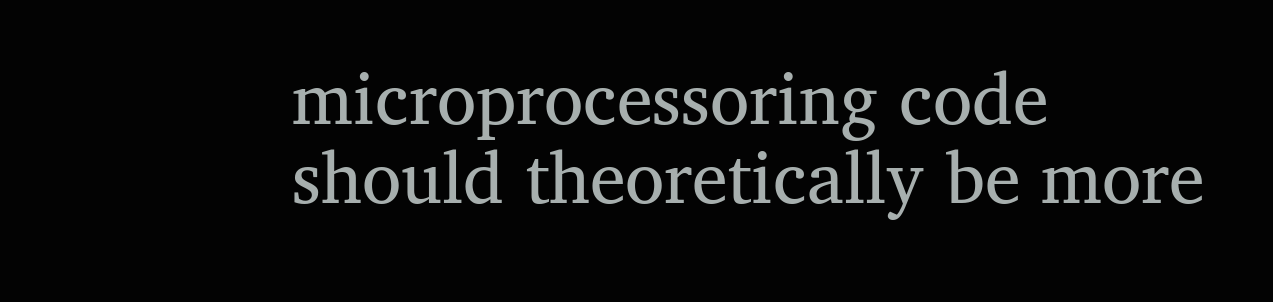microprocessoring code should theoretically be more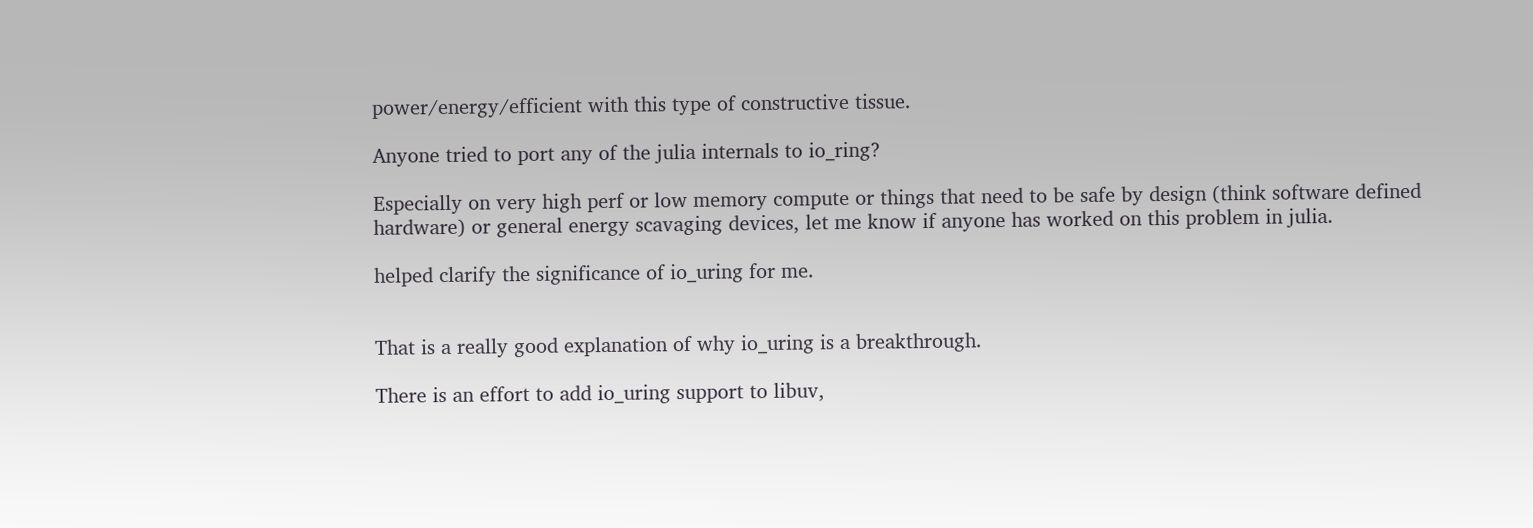power/energy/efficient with this type of constructive tissue.

Anyone tried to port any of the julia internals to io_ring?

Especially on very high perf or low memory compute or things that need to be safe by design (think software defined hardware) or general energy scavaging devices, let me know if anyone has worked on this problem in julia.

helped clarify the significance of io_uring for me.


That is a really good explanation of why io_uring is a breakthrough.

There is an effort to add io_uring support to libuv,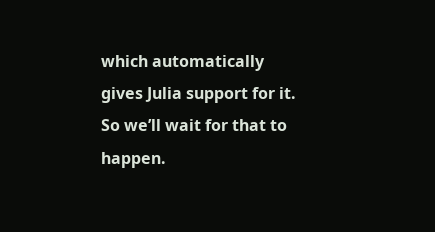which automatically gives Julia support for it. So we’ll wait for that to happen.